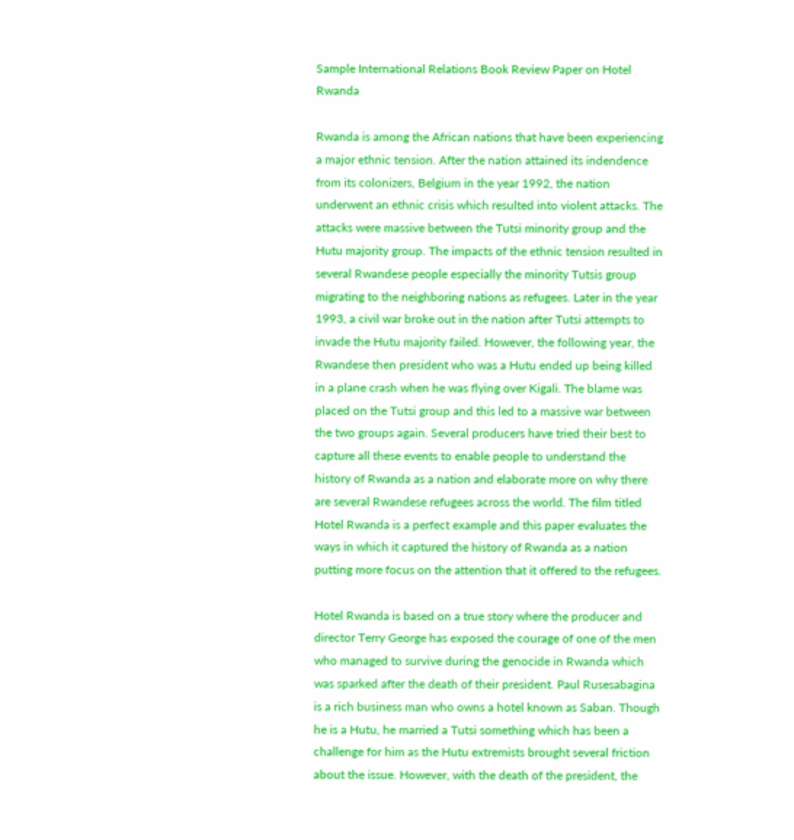Sample International Relations Book Review Paper on Hotel Rwanda

Rwanda is among the African nations that have been experiencing a major ethnic tension. After the nation attained its indendence from its colonizers, Belgium in the year 1992, the nation underwent an ethnic crisis which resulted into violent attacks. The attacks were massive between the Tutsi minority group and the Hutu majority group. The impacts of the ethnic tension resulted in several Rwandese people especially the minority Tutsis group migrating to the neighboring nations as refugees. Later in the year 1993, a civil war broke out in the nation after Tutsi attempts to invade the Hutu majority failed. However, the following year, the Rwandese then president who was a Hutu ended up being killed in a plane crash when he was flying over Kigali. The blame was placed on the Tutsi group and this led to a massive war between the two groups again. Several producers have tried their best to capture all these events to enable people to understand the history of Rwanda as a nation and elaborate more on why there are several Rwandese refugees across the world. The film titled Hotel Rwanda is a perfect example and this paper evaluates the ways in which it captured the history of Rwanda as a nation putting more focus on the attention that it offered to the refugees.

Hotel Rwanda is based on a true story where the producer and director Terry George has exposed the courage of one of the men who managed to survive during the genocide in Rwanda which was sparked after the death of their president. Paul Rusesabagina is a rich business man who owns a hotel known as Saban. Though he is a Hutu, he married a Tutsi something which has been a challenge for him as the Hutu extremists brought several friction about the issue. However, with the death of the president, the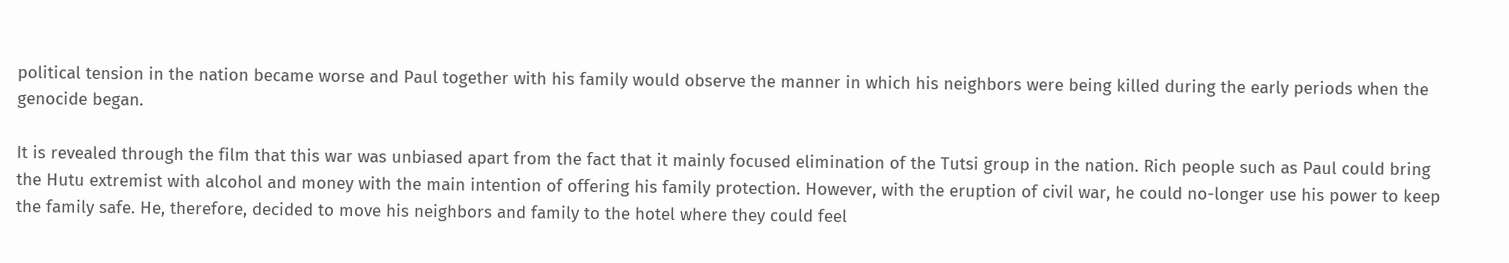political tension in the nation became worse and Paul together with his family would observe the manner in which his neighbors were being killed during the early periods when the genocide began.

It is revealed through the film that this war was unbiased apart from the fact that it mainly focused elimination of the Tutsi group in the nation. Rich people such as Paul could bring the Hutu extremist with alcohol and money with the main intention of offering his family protection. However, with the eruption of civil war, he could no-longer use his power to keep the family safe. He, therefore, decided to move his neighbors and family to the hotel where they could feel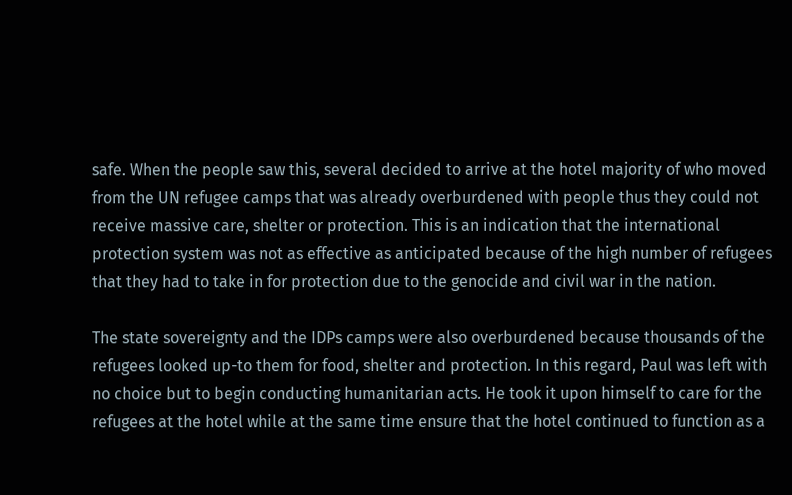safe. When the people saw this, several decided to arrive at the hotel majority of who moved from the UN refugee camps that was already overburdened with people thus they could not receive massive care, shelter or protection. This is an indication that the international protection system was not as effective as anticipated because of the high number of refugees that they had to take in for protection due to the genocide and civil war in the nation.

The state sovereignty and the IDPs camps were also overburdened because thousands of the refugees looked up-to them for food, shelter and protection. In this regard, Paul was left with no choice but to begin conducting humanitarian acts. He took it upon himself to care for the refugees at the hotel while at the same time ensure that the hotel continued to function as a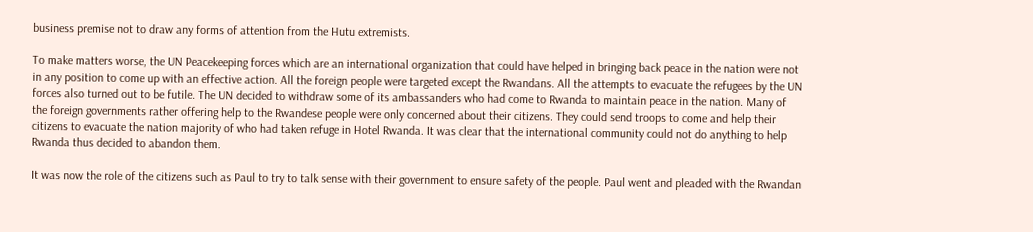business premise not to draw any forms of attention from the Hutu extremists.

To make matters worse, the UN Peacekeeping forces which are an international organization that could have helped in bringing back peace in the nation were not in any position to come up with an effective action. All the foreign people were targeted except the Rwandans. All the attempts to evacuate the refugees by the UN forces also turned out to be futile. The UN decided to withdraw some of its ambassanders who had come to Rwanda to maintain peace in the nation. Many of the foreign governments rather offering help to the Rwandese people were only concerned about their citizens. They could send troops to come and help their citizens to evacuate the nation majority of who had taken refuge in Hotel Rwanda. It was clear that the international community could not do anything to help Rwanda thus decided to abandon them.

It was now the role of the citizens such as Paul to try to talk sense with their government to ensure safety of the people. Paul went and pleaded with the Rwandan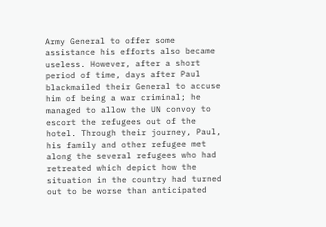Army General to offer some assistance his efforts also became useless. However, after a short period of time, days after Paul blackmailed their General to accuse him of being a war criminal; he managed to allow the UN convoy to escort the refugees out of the hotel. Through their journey, Paul, his family and other refugee met along the several refugees who had retreated which depict how the situation in the country had turned out to be worse than anticipated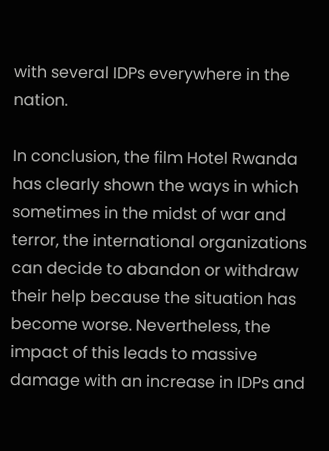with several IDPs everywhere in the nation.

In conclusion, the film Hotel Rwanda has clearly shown the ways in which sometimes in the midst of war and terror, the international organizations can decide to abandon or withdraw their help because the situation has become worse. Nevertheless, the impact of this leads to massive damage with an increase in IDPs and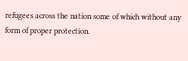refugees across the nation some of which without any form of proper protection.